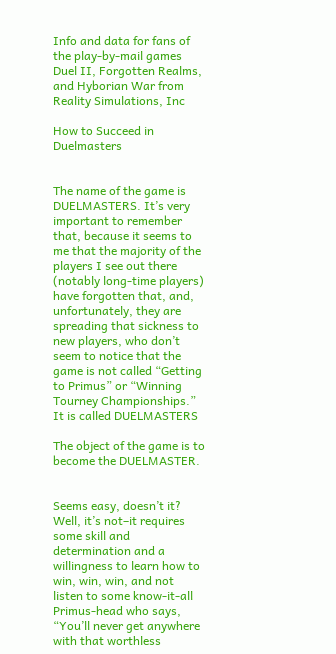Info and data for fans of the play-by-mail games Duel II, Forgotten Realms, and Hyborian War from Reality Simulations, Inc

How to Succeed in Duelmasters


The name of the game is DUELMASTERS. It’s very important to remember that, because it seems to me that the majority of the players I see out there (notably long-time players) have forgotten that, and, unfortunately, they are spreading that sickness to new players, who don’t seem to notice that the game is not called “Getting to Primus” or “Winning Tourney Championships.” It is called DUELMASTERS

The object of the game is to become the DUELMASTER.


Seems easy, doesn’t it? Well, it’s not–it requires some skill and determination and a willingness to learn how to win, win, win, and not listen to some know-it-all Primus-head who says, “You’ll never get anywhere with that worthless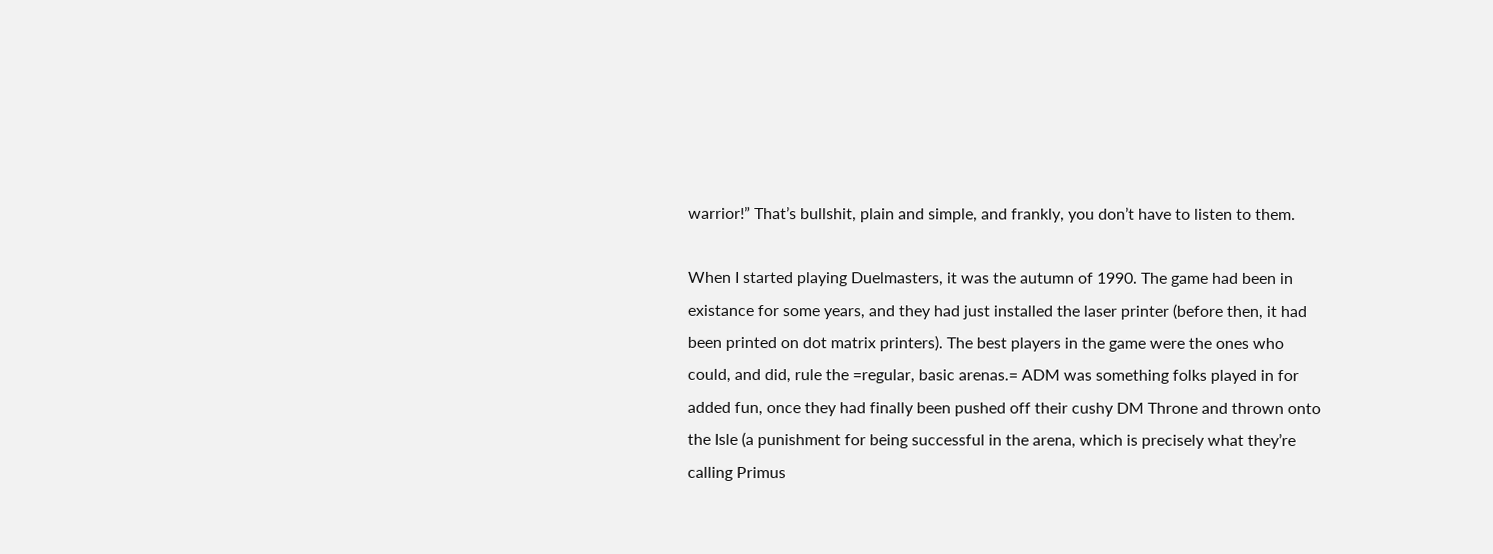warrior!” That’s bullshit, plain and simple, and frankly, you don’t have to listen to them.

When I started playing Duelmasters, it was the autumn of 1990. The game had been in existance for some years, and they had just installed the laser printer (before then, it had been printed on dot matrix printers). The best players in the game were the ones who could, and did, rule the =regular, basic arenas.= ADM was something folks played in for added fun, once they had finally been pushed off their cushy DM Throne and thrown onto the Isle (a punishment for being successful in the arena, which is precisely what they’re calling Primus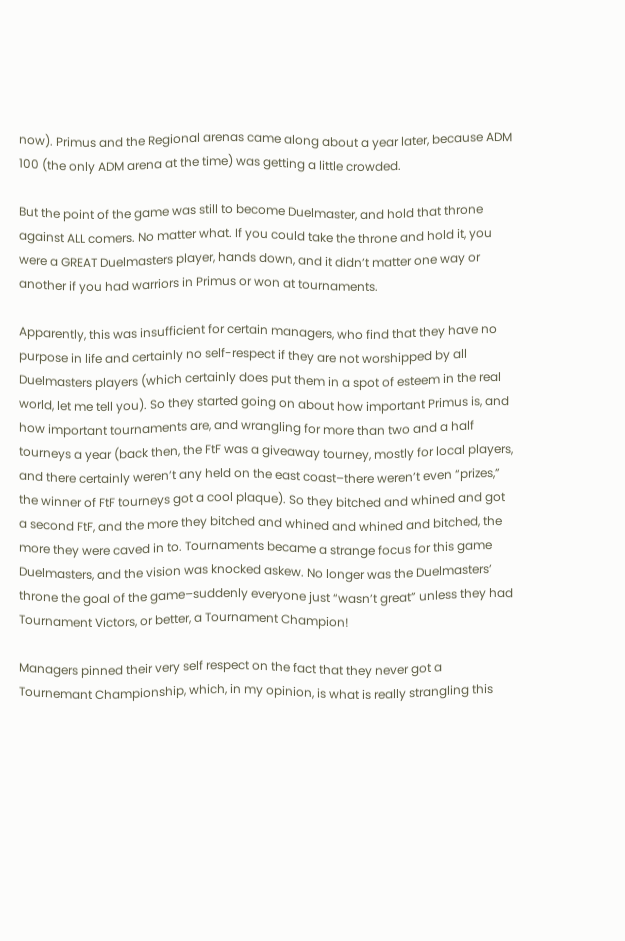now). Primus and the Regional arenas came along about a year later, because ADM 100 (the only ADM arena at the time) was getting a little crowded.

But the point of the game was still to become Duelmaster, and hold that throne against ALL comers. No matter what. If you could take the throne and hold it, you were a GREAT Duelmasters player, hands down, and it didn’t matter one way or another if you had warriors in Primus or won at tournaments.

Apparently, this was insufficient for certain managers, who find that they have no purpose in life and certainly no self-respect if they are not worshipped by all Duelmasters players (which certainly does put them in a spot of esteem in the real world, let me tell you). So they started going on about how important Primus is, and how important tournaments are, and wrangling for more than two and a half tourneys a year (back then, the FtF was a giveaway tourney, mostly for local players, and there certainly weren’t any held on the east coast–there weren’t even “prizes,” the winner of FtF tourneys got a cool plaque). So they bitched and whined and got a second FtF, and the more they bitched and whined and whined and bitched, the more they were caved in to. Tournaments became a strange focus for this game Duelmasters, and the vision was knocked askew. No longer was the Duelmasters’ throne the goal of the game–suddenly everyone just “wasn’t great” unless they had Tournament Victors, or better, a Tournament Champion!

Managers pinned their very self respect on the fact that they never got a Tournemant Championship, which, in my opinion, is what is really strangling this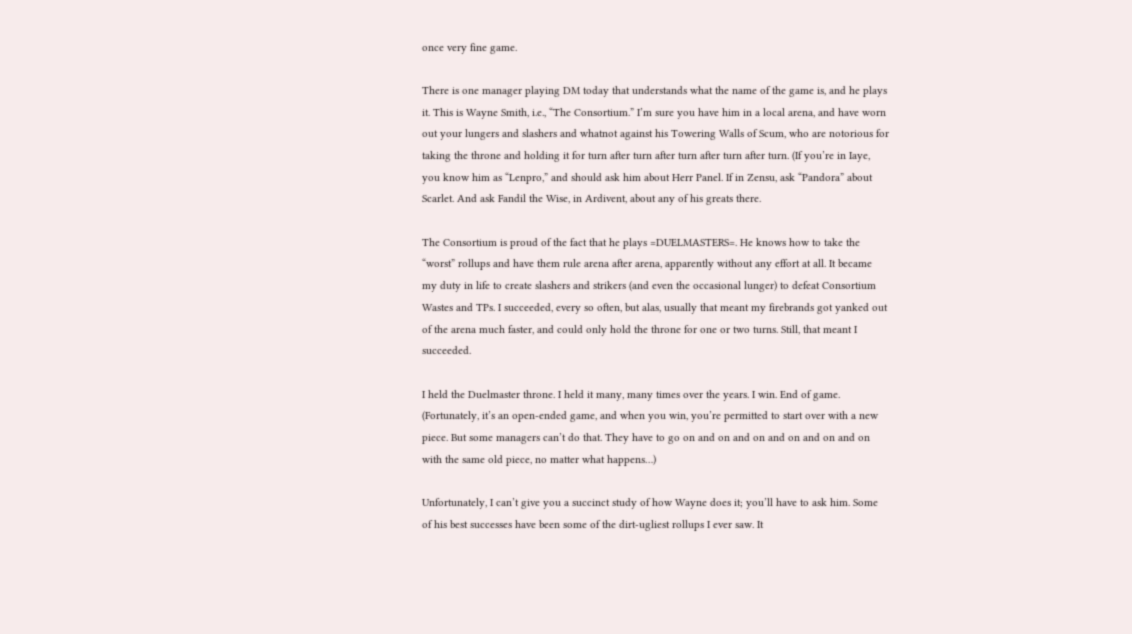once very fine game.

There is one manager playing DM today that understands what the name of the game is, and he plays it. This is Wayne Smith, i.e., “The Consortium.” I’m sure you have him in a local arena, and have worn out your lungers and slashers and whatnot against his Towering Walls of Scum, who are notorious for taking the throne and holding it for turn after turn after turn after turn after turn. (If you’re in Iaye, you know him as “Lenpro,” and should ask him about Herr Panel. If in Zensu, ask “Pandora” about Scarlet. And ask Fandil the Wise, in Ardivent, about any of his greats there.

The Consortium is proud of the fact that he plays =DUELMASTERS=. He knows how to take the “worst” rollups and have them rule arena after arena, apparently without any effort at all. It became my duty in life to create slashers and strikers (and even the occasional lunger) to defeat Consortium Wastes and TPs. I succeeded, every so often, but alas, usually that meant my firebrands got yanked out of the arena much faster, and could only hold the throne for one or two turns. Still, that meant I succeeded.

I held the Duelmaster throne. I held it many, many times over the years. I win. End of game. (Fortunately, it’s an open-ended game, and when you win, you’re permitted to start over with a new piece. But some managers can’t do that. They have to go on and on and on and on and on and on with the same old piece, no matter what happens…)

Unfortunately, I can’t give you a succinct study of how Wayne does it; you’ll have to ask him. Some of his best successes have been some of the dirt-ugliest rollups I ever saw. It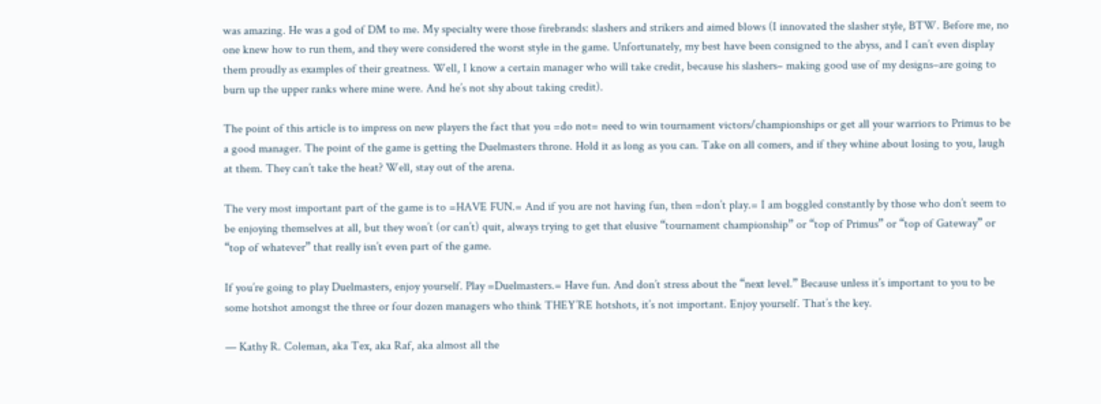was amazing. He was a god of DM to me. My specialty were those firebrands: slashers and strikers and aimed blows (I innovated the slasher style, BTW. Before me, no one knew how to run them, and they were considered the worst style in the game. Unfortunately, my best have been consigned to the abyss, and I can’t even display them proudly as examples of their greatness. Well, I know a certain manager who will take credit, because his slashers– making good use of my designs–are going to burn up the upper ranks where mine were. And he’s not shy about taking credit).

The point of this article is to impress on new players the fact that you =do not= need to win tournament victors/championships or get all your warriors to Primus to be a good manager. The point of the game is getting the Duelmasters throne. Hold it as long as you can. Take on all comers, and if they whine about losing to you, laugh at them. They can’t take the heat? Well, stay out of the arena.

The very most important part of the game is to =HAVE FUN.= And if you are not having fun, then =don’t play.= I am boggled constantly by those who don’t seem to be enjoying themselves at all, but they won’t (or can’t) quit, always trying to get that elusive “tournament championship” or “top of Primus” or “top of Gateway” or “top of whatever” that really isn’t even part of the game.

If you’re going to play Duelmasters, enjoy yourself. Play =Duelmasters.= Have fun. And don’t stress about the “next level.” Because unless it’s important to you to be some hotshot amongst the three or four dozen managers who think THEY’RE hotshots, it’s not important. Enjoy yourself. That’s the key.

— Kathy R. Coleman, aka Tex, aka Raf, aka almost all the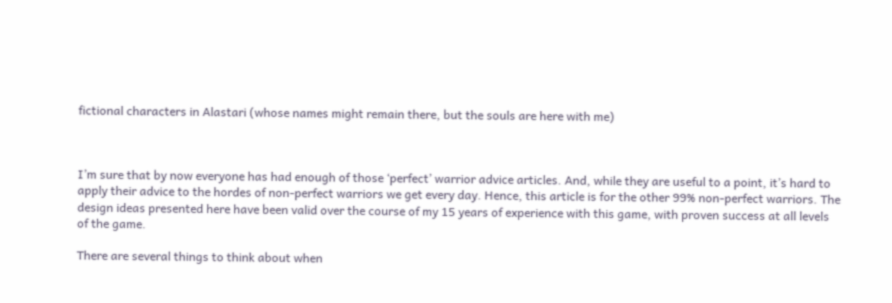fictional characters in Alastari (whose names might remain there, but the souls are here with me)



I’m sure that by now everyone has had enough of those ‘perfect’ warrior advice articles. And, while they are useful to a point, it’s hard to apply their advice to the hordes of non-perfect warriors we get every day. Hence, this article is for the other 99% non-perfect warriors. The design ideas presented here have been valid over the course of my 15 years of experience with this game, with proven success at all levels of the game.

There are several things to think about when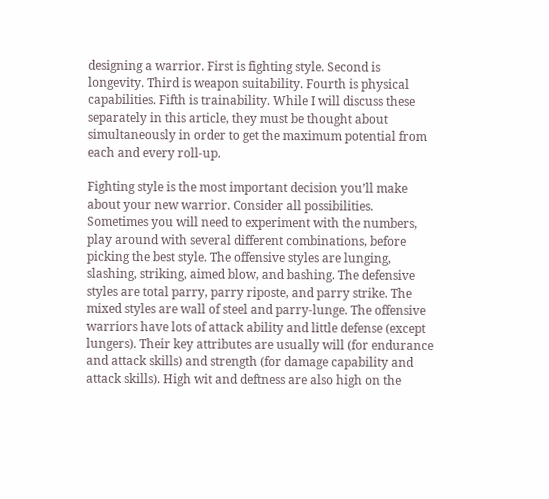designing a warrior. First is fighting style. Second is longevity. Third is weapon suitability. Fourth is physical capabilities. Fifth is trainability. While I will discuss these separately in this article, they must be thought about simultaneously in order to get the maximum potential from each and every roll-up.

Fighting style is the most important decision you’ll make about your new warrior. Consider all possibilities. Sometimes you will need to experiment with the numbers, play around with several different combinations, before picking the best style. The offensive styles are lunging, slashing, striking, aimed blow, and bashing. The defensive styles are total parry, parry riposte, and parry strike. The mixed styles are wall of steel and parry-lunge. The offensive warriors have lots of attack ability and little defense (except lungers). Their key attributes are usually will (for endurance and attack skills) and strength (for damage capability and attack skills). High wit and deftness are also high on the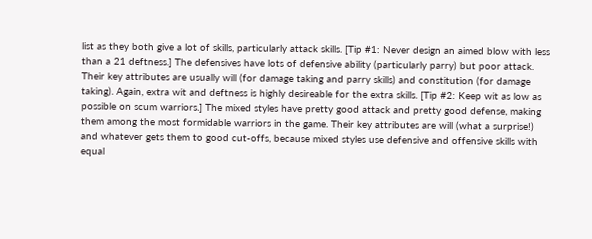list as they both give a lot of skills, particularly attack skills. [Tip #1: Never design an aimed blow with less than a 21 deftness.] The defensives have lots of defensive ability (particularly parry) but poor attack. Their key attributes are usually will (for damage taking and parry skills) and constitution (for damage taking). Again, extra wit and deftness is highly desireable for the extra skills. [Tip #2: Keep wit as low as possible on scum warriors.] The mixed styles have pretty good attack and pretty good defense, making them among the most formidable warriors in the game. Their key attributes are will (what a surprise!) and whatever gets them to good cut-offs, because mixed styles use defensive and offensive skills with equal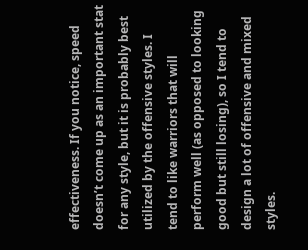effectiveness. If you notice, speed doesn’t come up as an important stat for any style, but it is probably best utilized by the offensive styles. I tend to like warriors that will perform well (as opposed to looking good but still losing), so I tend to design a lot of offensive and mixed styles.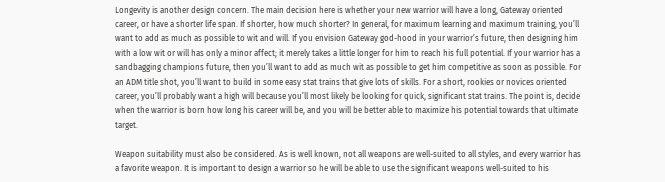Longevity is another design concern. The main decision here is whether your new warrior will have a long, Gateway oriented career, or have a shorter life span. If shorter, how much shorter? In general, for maximum learning and maximum training, you’ll want to add as much as possible to wit and will. If you envision Gateway god-hood in your warrior’s future, then designing him with a low wit or will has only a minor affect; it merely takes a little longer for him to reach his full potential. If your warrior has a sandbagging champions future, then you’ll want to add as much wit as possible to get him competitive as soon as possible. For an ADM title shot, you’ll want to build in some easy stat trains that give lots of skills. For a short, rookies or novices oriented career, you’ll probably want a high will because you’ll most likely be looking for quick, significant stat trains. The point is, decide when the warrior is born how long his career will be, and you will be better able to maximize his potential towards that ultimate target.

Weapon suitability must also be considered. As is well known, not all weapons are well-suited to all styles, and every warrior has a favorite weapon. It is important to design a warrior so he will be able to use the significant weapons well-suited to his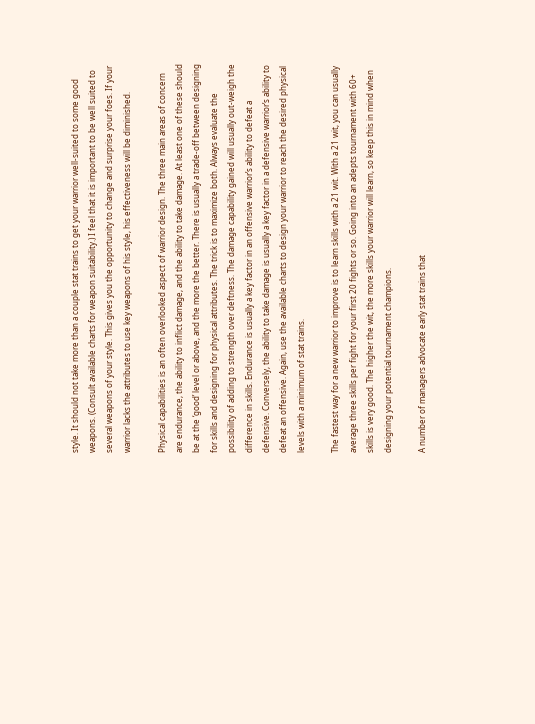style. It should not take more than a couple stat trains to get your warrior well-suited to some good weapons. (Consult available charts for weapon suitability.) I feel that it is important to be well suited to several weapons of your style. This gives you the opportunity to change and surprise your foes. If your warrior lacks the attributes to use key weapons of his style, his effectiveness will be diminished.

Physical capabilities is an often overlooked aspect of warrior design. The three main areas of concern are endurance, the ability to inflict damage, and the ability to take damage. At least one of these should be at the ‘good’ level or above, and the more the better. There is usually a trade-off between designing for skills and designing for physical attributes. The trick is to maximize both. Always evaluate the possibility of adding to strength over deftness. The damage capability gained will usually out-weigh the difference in skills. Endurance is usually a key factor in an offensive warrior’s ability to defeat a defensive. Conversely, the ability to take damage is usually a key factor in a defensive warrior’s ability to defeat an offensive. Again, use the available charts to design your warrior to reach the desired physical levels with a minimum of stat trains.

The fastest way for a new warrior to improve is to learn skills with a 21 wit. With a 21 wit, you can usually average three skills per fight for your first 20 fights or so. Going into an adepts tournament with 60+ skills is very good. The higher the wit, the more skills your warrior will learn, so keep this in mind when designing your potential tournament champions.

A number of managers advocate early stat trains that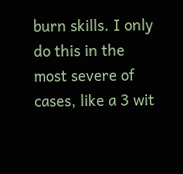burn skills. I only do this in the most severe of cases, like a 3 wit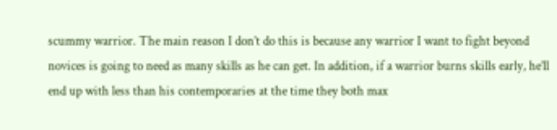scummy warrior. The main reason I don’t do this is because any warrior I want to fight beyond novices is going to need as many skills as he can get. In addition, if a warrior burns skills early, he’ll end up with less than his contemporaries at the time they both max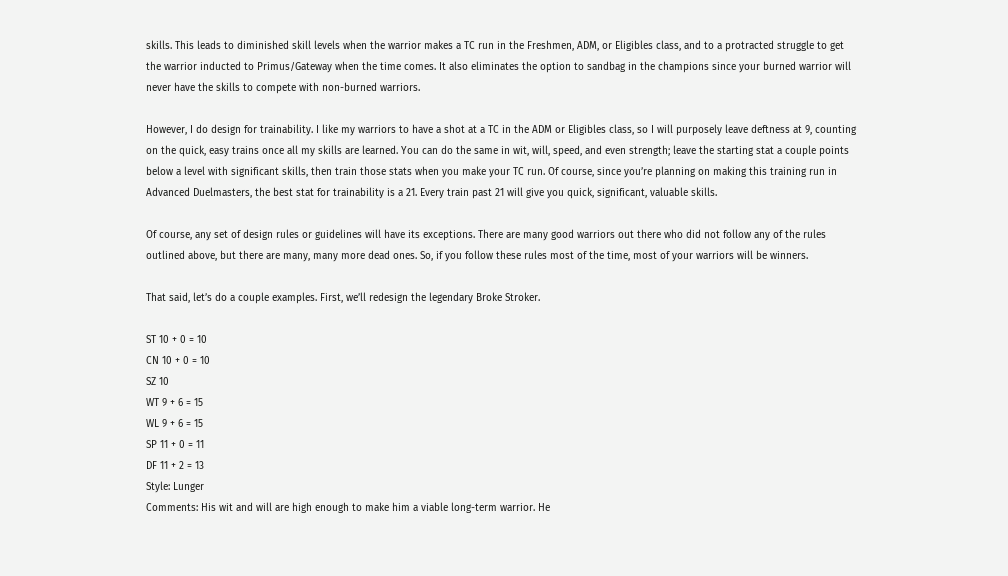skills. This leads to diminished skill levels when the warrior makes a TC run in the Freshmen, ADM, or Eligibles class, and to a protracted struggle to get the warrior inducted to Primus/Gateway when the time comes. It also eliminates the option to sandbag in the champions since your burned warrior will never have the skills to compete with non-burned warriors.

However, I do design for trainability. I like my warriors to have a shot at a TC in the ADM or Eligibles class, so I will purposely leave deftness at 9, counting on the quick, easy trains once all my skills are learned. You can do the same in wit, will, speed, and even strength; leave the starting stat a couple points below a level with significant skills, then train those stats when you make your TC run. Of course, since you’re planning on making this training run in Advanced Duelmasters, the best stat for trainability is a 21. Every train past 21 will give you quick, significant, valuable skills.

Of course, any set of design rules or guidelines will have its exceptions. There are many good warriors out there who did not follow any of the rules outlined above, but there are many, many more dead ones. So, if you follow these rules most of the time, most of your warriors will be winners.

That said, let’s do a couple examples. First, we’ll redesign the legendary Broke Stroker.

ST 10 + 0 = 10
CN 10 + 0 = 10
SZ 10
WT 9 + 6 = 15
WL 9 + 6 = 15
SP 11 + 0 = 11
DF 11 + 2 = 13
Style: Lunger
Comments: His wit and will are high enough to make him a viable long-term warrior. He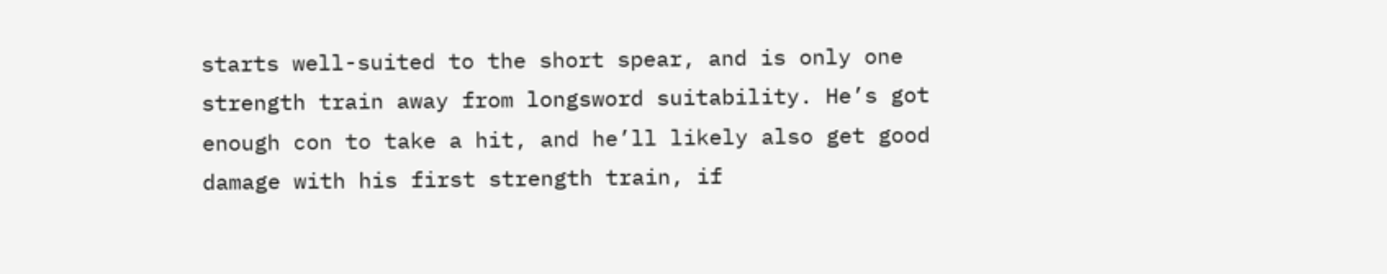starts well-suited to the short spear, and is only one strength train away from longsword suitability. He’s got enough con to take a hit, and he’ll likely also get good damage with his first strength train, if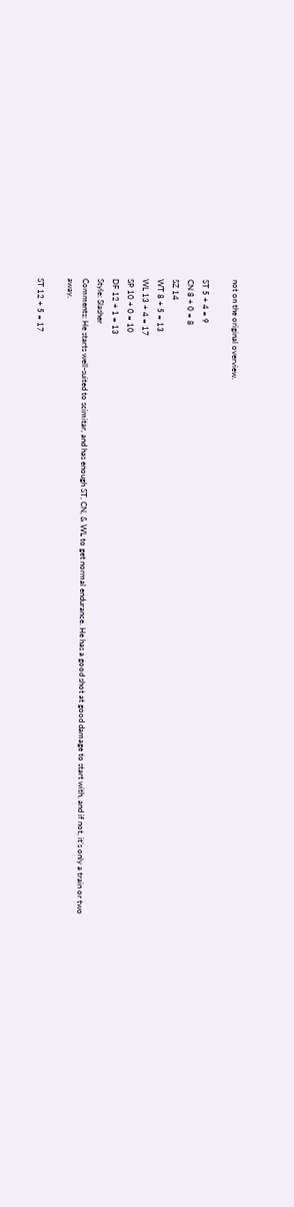not on the original overview.

ST 5 + 4 = 9
CN 8 + 0 = 8
SZ 14
WT 8 + 5 = 13
WL 13 + 4 = 17
SP 10 + 0 = 10
DF 12 + 1 = 13
Style: Slasher
Comments: He starts well-suited to scimitar, and has enough ST, CN, & WL to get normal endurance. He has a good shot at good damage to start with, and if not, it’s only a train or two away.

ST 12 + 5 = 17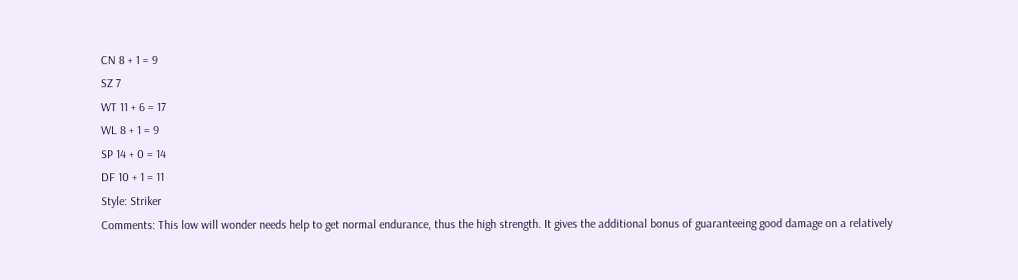CN 8 + 1 = 9
SZ 7
WT 11 + 6 = 17
WL 8 + 1 = 9
SP 14 + 0 = 14
DF 10 + 1 = 11
Style: Striker
Comments: This low will wonder needs help to get normal endurance, thus the high strength. It gives the additional bonus of guaranteeing good damage on a relatively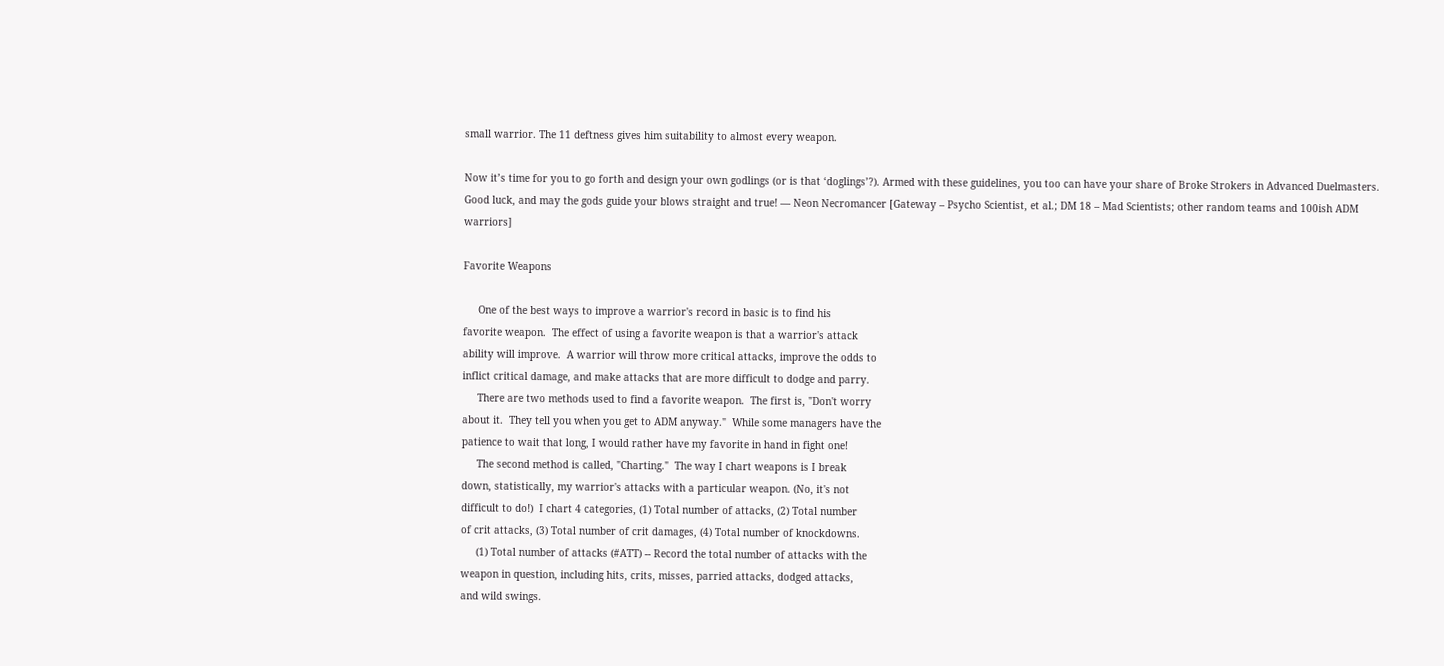small warrior. The 11 deftness gives him suitability to almost every weapon.

Now it’s time for you to go forth and design your own godlings (or is that ‘doglings’?). Armed with these guidelines, you too can have your share of Broke Strokers in Advanced Duelmasters. Good luck, and may the gods guide your blows straight and true! — Neon Necromancer [Gateway – Psycho Scientist, et al.; DM 18 – Mad Scientists; other random teams and 100ish ADM warriors]

Favorite Weapons

     One of the best ways to improve a warrior's record in basic is to find his
favorite weapon.  The effect of using a favorite weapon is that a warrior's attack
ability will improve.  A warrior will throw more critical attacks, improve the odds to
inflict critical damage, and make attacks that are more difficult to dodge and parry.
     There are two methods used to find a favorite weapon.  The first is, "Don't worry
about it.  They tell you when you get to ADM anyway."  While some managers have the
patience to wait that long, I would rather have my favorite in hand in fight one!
     The second method is called, "Charting."  The way I chart weapons is I break
down, statistically, my warrior's attacks with a particular weapon. (No, it's not
difficult to do!)  I chart 4 categories, (1) Total number of attacks, (2) Total number
of crit attacks, (3) Total number of crit damages, (4) Total number of knockdowns.
     (1) Total number of attacks (#ATT) -- Record the total number of attacks with the
weapon in question, including hits, crits, misses, parried attacks, dodged attacks,
and wild swings.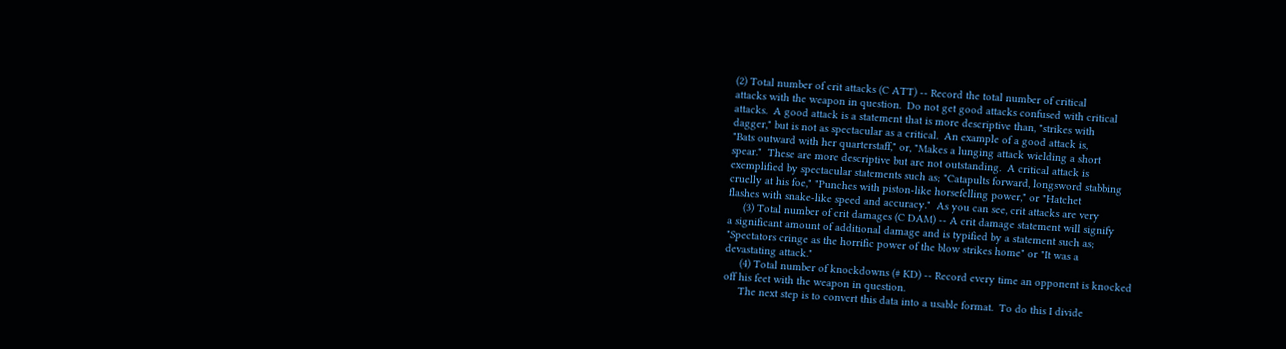(2) Total number of crit attacks (C ATT) -- Record the total number of critical
attacks with the weapon in question.  Do not get good attacks confused with critical
attacks.  A good attack is a statement that is more descriptive than, "strikes with
dagger," but is not as spectacular as a critical.  An example of a good attack is,
"Bats outward with her quarterstaff," or, "Makes a lunging attack wielding a short
spear."  These are more descriptive but are not outstanding.  A critical attack is
exemplified by spectacular statements such as; "Catapults forward, longsword stabbing
cruelly at his foe," "Punches with piston-like horsefelling power," or "Hatchet
flashes with snake-like speed and accuracy."  As you can see, crit attacks are very
     (3) Total number of crit damages (C DAM) -- A crit damage statement will signify
a significant amount of additional damage and is typified by a statement such as;
"Spectators cringe as the horrific power of the blow strikes home" or "It was a
devastating attack."
     (4) Total number of knockdowns (# KD) -- Record every time an opponent is knocked
off his feet with the weapon in question.
     The next step is to convert this data into a usable format.  To do this I divide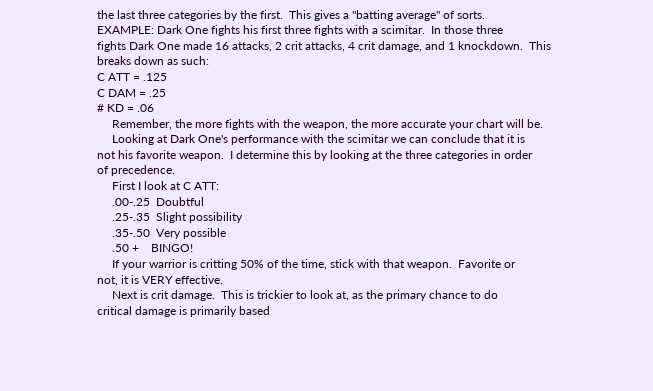the last three categories by the first.  This gives a "batting average" of sorts.
EXAMPLE: Dark One fights his first three fights with a scimitar.  In those three
fights Dark One made 16 attacks, 2 crit attacks, 4 crit damage, and 1 knockdown.  This
breaks down as such:
C ATT = .125
C DAM = .25
# KD = .06
     Remember, the more fights with the weapon, the more accurate your chart will be.
     Looking at Dark One's performance with the scimitar we can conclude that it is
not his favorite weapon.  I determine this by looking at the three categories in order
of precedence.
     First I look at C ATT:
     .00-.25  Doubtful
     .25-.35  Slight possibility
     .35-.50  Very possible
     .50 +    BINGO!
     If your warrior is critting 50% of the time, stick with that weapon.  Favorite or
not, it is VERY effective.
     Next is crit damage.  This is trickier to look at, as the primary chance to do
critical damage is primarily based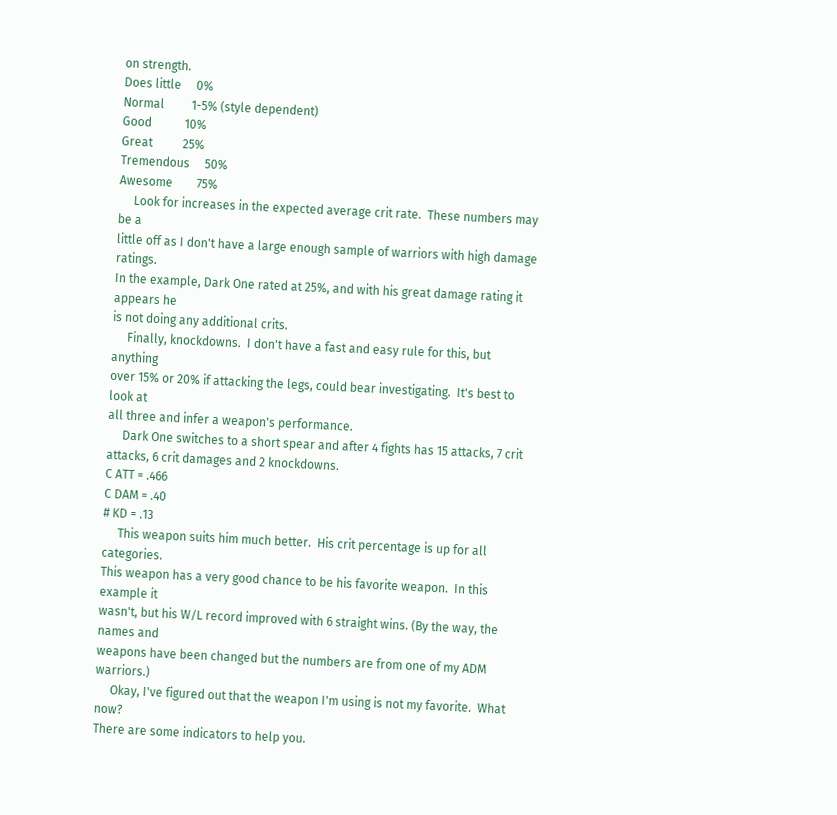on strength.
Does little     0%
Normal         1-5% (style dependent)
Good           10%
Great          25%
Tremendous     50%
Awesome        75%
     Look for increases in the expected average crit rate.  These numbers may be a
little off as I don't have a large enough sample of warriors with high damage ratings.
In the example, Dark One rated at 25%, and with his great damage rating it appears he
is not doing any additional crits.
     Finally, knockdowns.  I don't have a fast and easy rule for this, but anything
over 15% or 20% if attacking the legs, could bear investigating.  It's best to look at
all three and infer a weapon's performance.
     Dark One switches to a short spear and after 4 fights has 15 attacks, 7 crit
attacks, 6 crit damages and 2 knockdowns.
C ATT = .466
C DAM = .40
# KD = .13
     This weapon suits him much better.  His crit percentage is up for all categories.
This weapon has a very good chance to be his favorite weapon.  In this example it
wasn't, but his W/L record improved with 6 straight wins. (By the way, the names and
weapons have been changed but the numbers are from one of my ADM warriors.)
     Okay, I've figured out that the weapon I'm using is not my favorite.  What now?
There are some indicators to help you.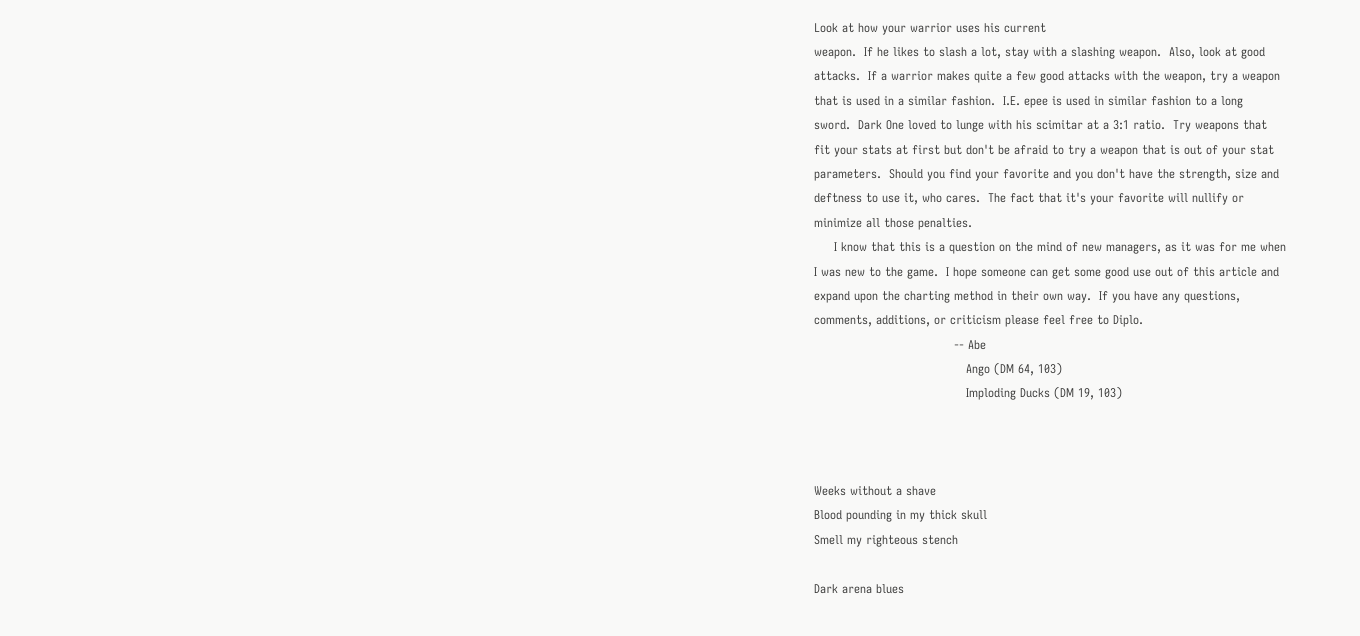Look at how your warrior uses his current
weapon.  If he likes to slash a lot, stay with a slashing weapon.  Also, look at good
attacks.  If a warrior makes quite a few good attacks with the weapon, try a weapon
that is used in a similar fashion.  I.E. epee is used in similar fashion to a long
sword.  Dark One loved to lunge with his scimitar at a 3:1 ratio.  Try weapons that
fit your stats at first but don't be afraid to try a weapon that is out of your stat
parameters.  Should you find your favorite and you don't have the strength, size and
deftness to use it, who cares.  The fact that it's your favorite will nullify or
minimize all those penalties.
     I know that this is a question on the mind of new managers, as it was for me when
I was new to the game.  I hope someone can get some good use out of this article and
expand upon the charting method in their own way.  If you have any questions,
comments, additions, or criticism please feel free to Diplo.
                                   -- Abe
                                      Ango (DM 64, 103)
                                      Imploding Ducks (DM 19, 103)



Weeks without a shave
Blood pounding in my thick skull
Smell my righteous stench

Dark arena blues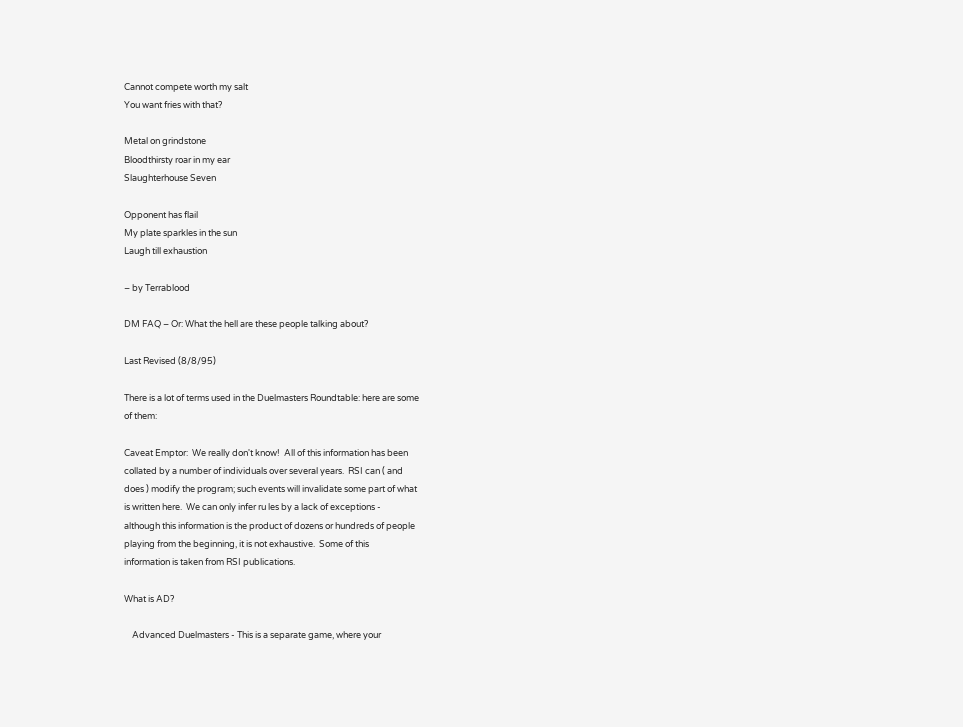Cannot compete worth my salt
You want fries with that?

Metal on grindstone
Bloodthirsty roar in my ear
Slaughterhouse Seven

Opponent has flail
My plate sparkles in the sun
Laugh till exhaustion

– by Terrablood

DM FAQ – Or: What the hell are these people talking about?

Last Revised (8/8/95)

There is a lot of terms used in the Duelmasters Roundtable: here are some
of them:

Caveat Emptor:  We really don't know!  All of this information has been
collated by a number of individuals over several years.  RSI can ( and
does ) modify the program; such events will invalidate some part of what
is written here.  We can only infer ru les by a lack of exceptions -
although this information is the product of dozens or hundreds of people
playing from the beginning, it is not exhaustive.  Some of this
information is taken from RSI publications.

What is AD?

    Advanced Duelmasters - This is a separate game, where your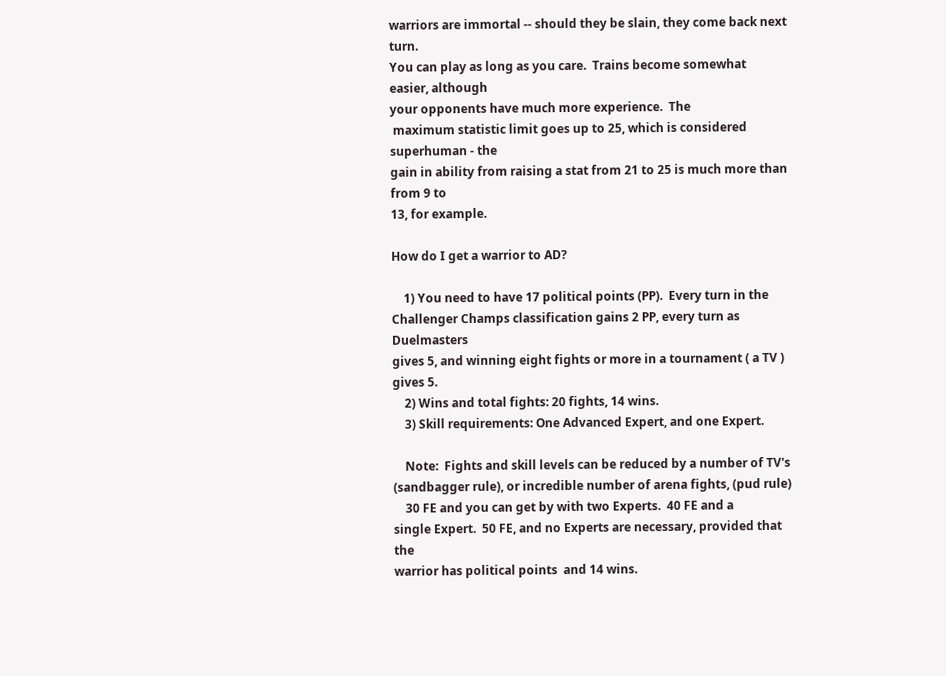warriors are immortal -- should they be slain, they come back next turn.
You can play as long as you care.  Trains become somewhat easier, although
your opponents have much more experience.  The
 maximum statistic limit goes up to 25, which is considered superhuman - the
gain in ability from raising a stat from 21 to 25 is much more than from 9 to
13, for example.

How do I get a warrior to AD?

    1) You need to have 17 political points (PP).  Every turn in the
Challenger Champs classification gains 2 PP, every turn as Duelmasters
gives 5, and winning eight fights or more in a tournament ( a TV ) gives 5.
    2) Wins and total fights: 20 fights, 14 wins.
    3) Skill requirements: One Advanced Expert, and one Expert.

    Note:  Fights and skill levels can be reduced by a number of TV's
(sandbagger rule), or incredible number of arena fights, (pud rule)
    30 FE and you can get by with two Experts.  40 FE and a
single Expert.  50 FE, and no Experts are necessary, provided that the
warrior has political points  and 14 wins.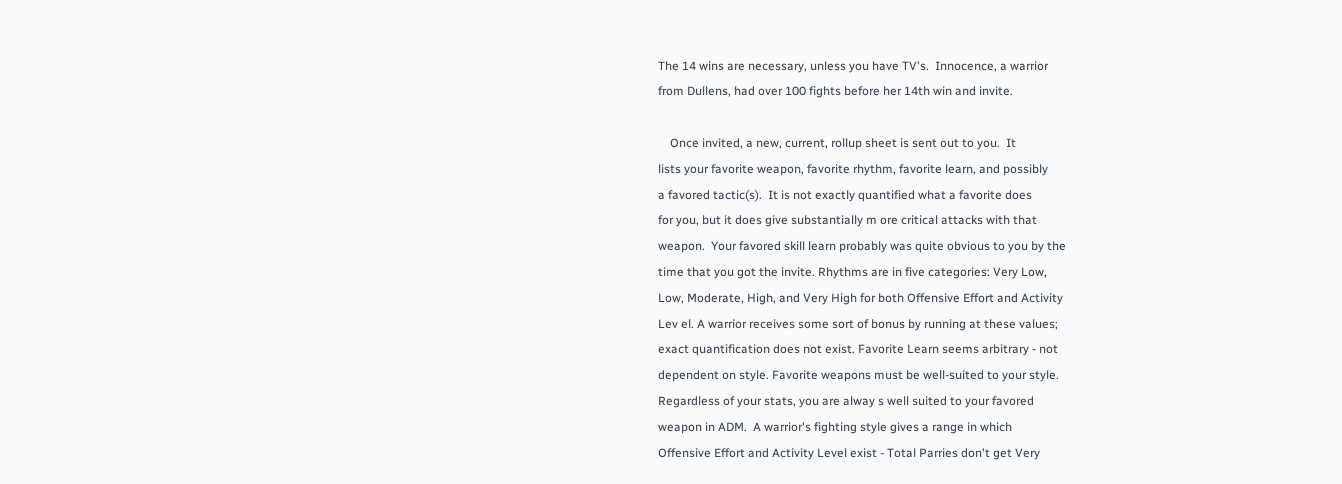The 14 wins are necessary, unless you have TV's.  Innocence, a warrior
from Dullens, had over 100 fights before her 14th win and invite.

    Once invited, a new, current, rollup sheet is sent out to you.  It
lists your favorite weapon, favorite rhythm, favorite learn, and possibly
a favored tactic(s).  It is not exactly quantified what a favorite does
for you, but it does give substantially m ore critical attacks with that
weapon.  Your favored skill learn probably was quite obvious to you by the
time that you got the invite. Rhythms are in five categories: Very Low,
Low, Moderate, High, and Very High for both Offensive Effort and Activity
Lev el. A warrior receives some sort of bonus by running at these values;
exact quantification does not exist. Favorite Learn seems arbitrary - not
dependent on style. Favorite weapons must be well-suited to your style.
Regardless of your stats, you are alway s well suited to your favored
weapon in ADM.  A warrior's fighting style gives a range in which
Offensive Effort and Activity Level exist - Total Parries don't get Very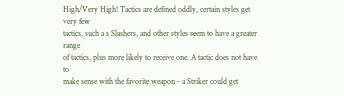High/Very High! Tactics are defined oddly, certain styles get very few
tactics, such a s Slashers, and other styles seem to have a greater range
of tactics, plus more likely to receive one. A tactic does not have to
make sense with the favorite weapon - a Striker could get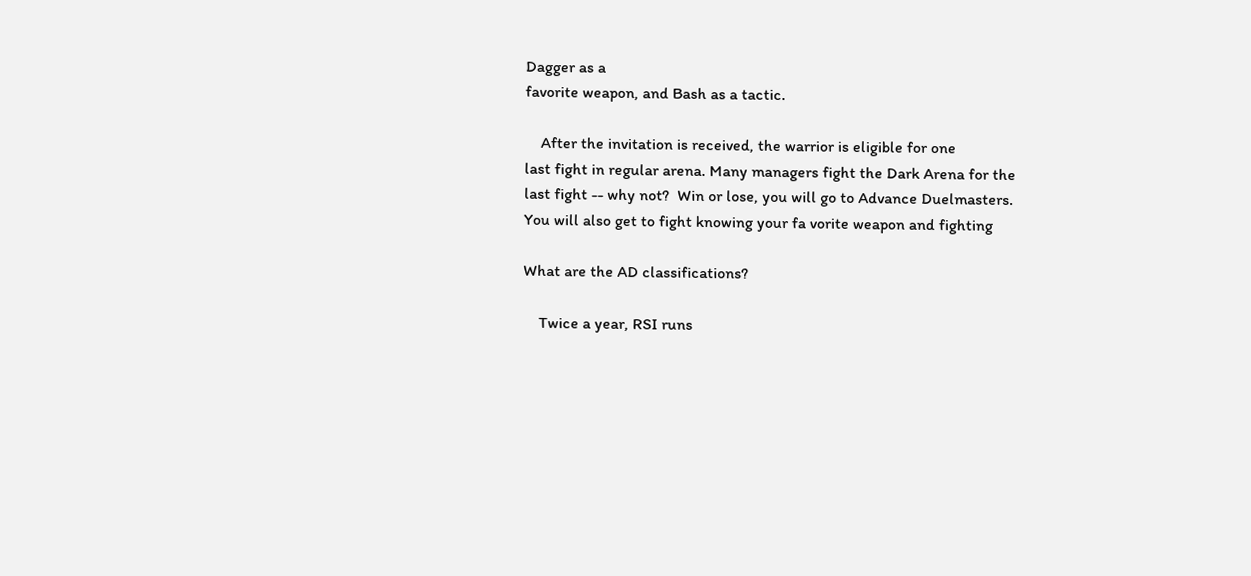Dagger as a
favorite weapon, and Bash as a tactic.

    After the invitation is received, the warrior is eligible for one
last fight in regular arena. Many managers fight the Dark Arena for the
last fight -- why not?  Win or lose, you will go to Advance Duelmasters.
You will also get to fight knowing your fa vorite weapon and fighting

What are the AD classifications?

    Twice a year, RSI runs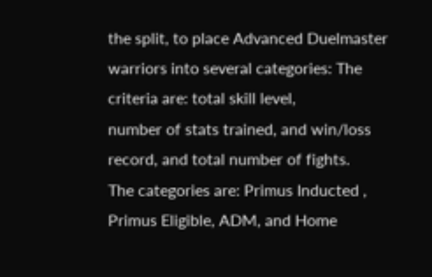the split, to place Advanced Duelmaster
warriors into several categories: The criteria are: total skill level,
number of stats trained, and win/loss record, and total number of fights.
The categories are: Primus Inducted , Primus Eligible, ADM, and Home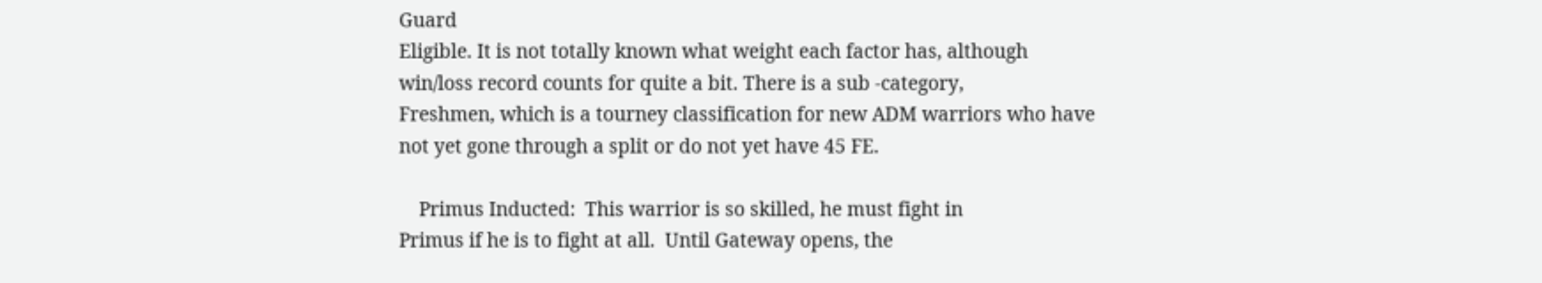Guard
Eligible. It is not totally known what weight each factor has, although
win/loss record counts for quite a bit. There is a sub -category,
Freshmen, which is a tourney classification for new ADM warriors who have
not yet gone through a split or do not yet have 45 FE.

    Primus Inducted:  This warrior is so skilled, he must fight in
Primus if he is to fight at all.  Until Gateway opens, the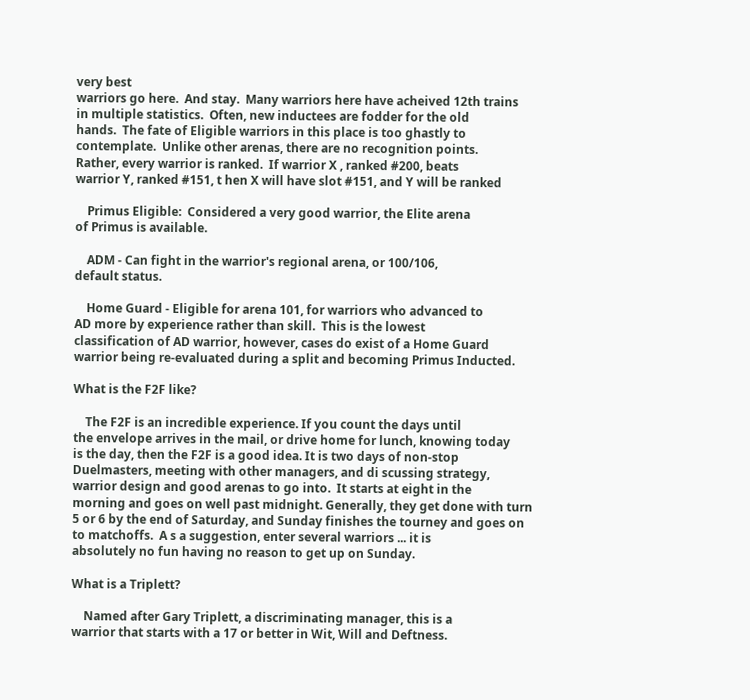very best
warriors go here.  And stay.  Many warriors here have acheived 12th trains
in multiple statistics.  Often, new inductees are fodder for the old
hands.  The fate of Eligible warriors in this place is too ghastly to
contemplate.  Unlike other arenas, there are no recognition points.
Rather, every warrior is ranked.  If warrior X , ranked #200, beats
warrior Y, ranked #151, t hen X will have slot #151, and Y will be ranked

    Primus Eligible:  Considered a very good warrior, the Elite arena
of Primus is available.

    ADM - Can fight in the warrior's regional arena, or 100/106,
default status.

    Home Guard - Eligible for arena 101, for warriors who advanced to
AD more by experience rather than skill.  This is the lowest
classification of AD warrior, however, cases do exist of a Home Guard
warrior being re-evaluated during a split and becoming Primus Inducted.

What is the F2F like?

    The F2F is an incredible experience. If you count the days until
the envelope arrives in the mail, or drive home for lunch, knowing today
is the day, then the F2F is a good idea. It is two days of non-stop
Duelmasters, meeting with other managers, and di scussing strategy,
warrior design and good arenas to go into.  It starts at eight in the
morning and goes on well past midnight. Generally, they get done with turn
5 or 6 by the end of Saturday, and Sunday finishes the tourney and goes on
to matchoffs.  A s a suggestion, enter several warriors ... it is
absolutely no fun having no reason to get up on Sunday.

What is a Triplett?

    Named after Gary Triplett, a discriminating manager, this is a
warrior that starts with a 17 or better in Wit, Will and Deftness.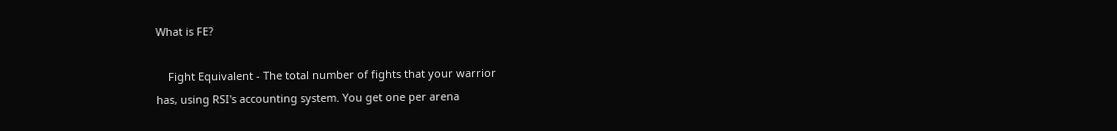What is FE?

    Fight Equivalent - The total number of fights that your warrior
has, using RSI's accounting system. You get one per arena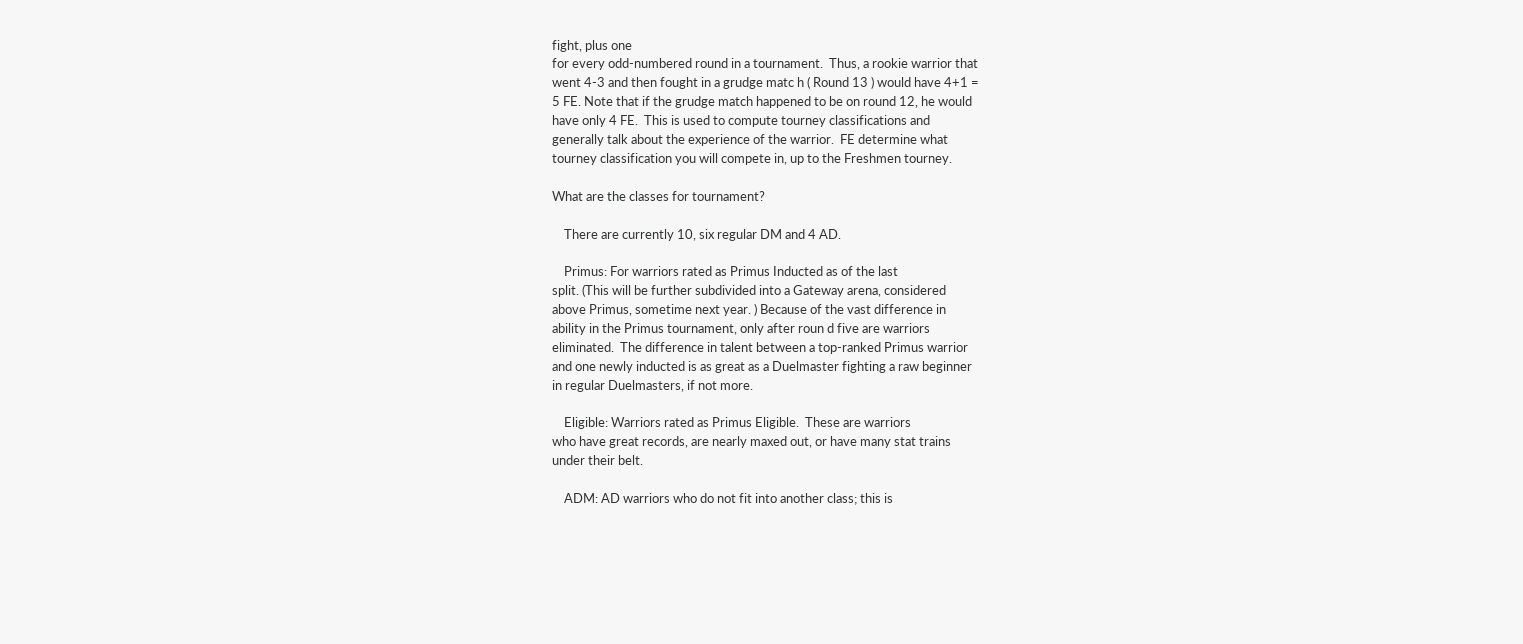fight, plus one
for every odd-numbered round in a tournament.  Thus, a rookie warrior that
went 4-3 and then fought in a grudge matc h ( Round 13 ) would have 4+1 =
5 FE. Note that if the grudge match happened to be on round 12, he would
have only 4 FE.  This is used to compute tourney classifications and
generally talk about the experience of the warrior.  FE determine what
tourney classification you will compete in, up to the Freshmen tourney.

What are the classes for tournament?

    There are currently 10, six regular DM and 4 AD.

    Primus: For warriors rated as Primus Inducted as of the last
split. (This will be further subdivided into a Gateway arena, considered
above Primus, sometime next year. ) Because of the vast difference in
ability in the Primus tournament, only after roun d five are warriors
eliminated.  The difference in talent between a top-ranked Primus warrior
and one newly inducted is as great as a Duelmaster fighting a raw beginner
in regular Duelmasters, if not more.

    Eligible: Warriors rated as Primus Eligible.  These are warriors
who have great records, are nearly maxed out, or have many stat trains
under their belt.

    ADM: AD warriors who do not fit into another class; this is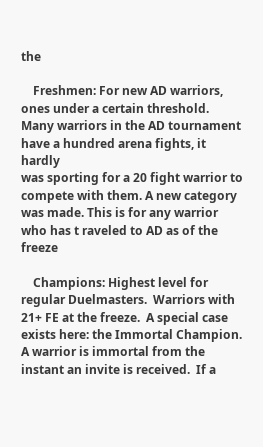the

    Freshmen: For new AD warriors, ones under a certain threshold.
Many warriors in the AD tournament have a hundred arena fights, it hardly
was sporting for a 20 fight warrior to compete with them. A new category
was made. This is for any warrior who has t raveled to AD as of the freeze

    Champions: Highest level for regular Duelmasters.  Warriors with
21+ FE at the freeze.  A special case exists here: the Immortal Champion.
A warrior is immortal from the instant an invite is received.  If a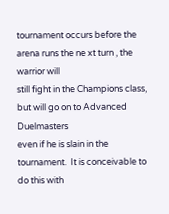tournament occurs before the arena runs the ne xt turn , the warrior will
still fight in the Champions class, but will go on to Advanced Duelmasters
even if he is slain in the tournament.  It is conceivable to do this with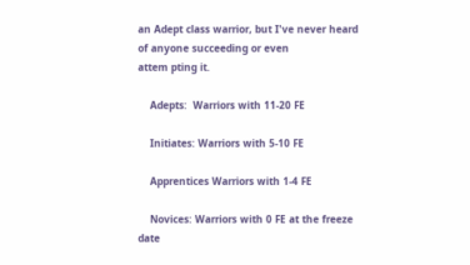an Adept class warrior, but I've never heard of anyone succeeding or even
attem pting it.

    Adepts:  Warriors with 11-20 FE

    Initiates: Warriors with 5-10 FE

    Apprentices Warriors with 1-4 FE

    Novices: Warriors with 0 FE at the freeze date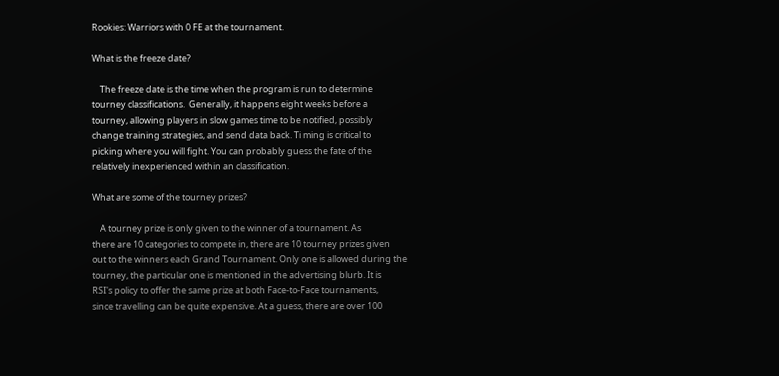Rookies: Warriors with 0 FE at the tournament.

What is the freeze date?

    The freeze date is the time when the program is run to determine
tourney classifications.  Generally, it happens eight weeks before a
tourney, allowing players in slow games time to be notified, possibly
change training strategies, and send data back. Ti ming is critical to
picking where you will fight. You can probably guess the fate of the
relatively inexperienced within an classification.

What are some of the tourney prizes?

    A tourney prize is only given to the winner of a tournament. As
there are 10 categories to compete in, there are 10 tourney prizes given
out to the winners each Grand Tournament. Only one is allowed during the
tourney, the particular one is mentioned in the advertising blurb. It is
RSI's policy to offer the same prize at both Face-to-Face tournaments,
since travelling can be quite expensive. At a guess, there are over 100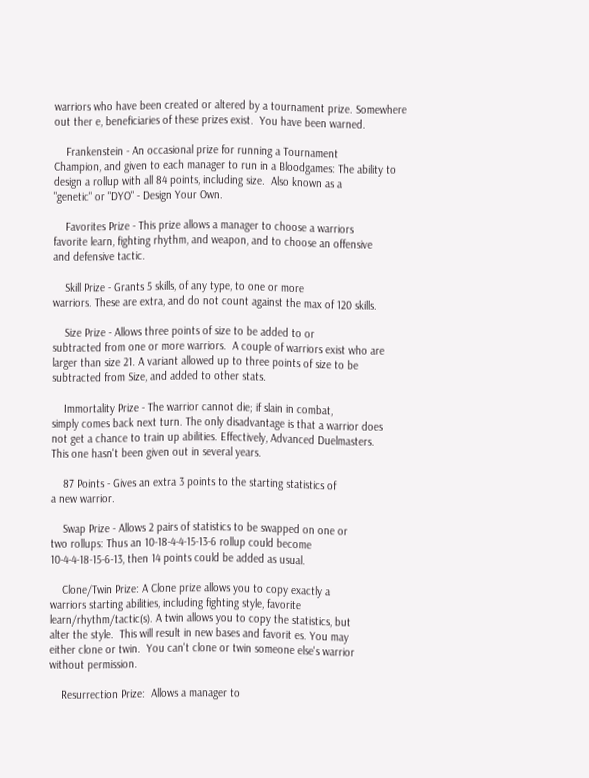warriors who have been created or altered by a tournament prize. Somewhere
out ther e, beneficiaries of these prizes exist.  You have been warned.

    Frankenstein - An occasional prize for running a Tournament
Champion, and given to each manager to run in a Bloodgames: The ability to
design a rollup with all 84 points, including size.  Also known as a
"genetic" or "DYO" - Design Your Own.

    Favorites Prize - This prize allows a manager to choose a warriors
favorite learn, fighting rhythm, and weapon, and to choose an offensive
and defensive tactic.

    Skill Prize - Grants 5 skills, of any type, to one or more
warriors. These are extra, and do not count against the max of 120 skills.

    Size Prize - Allows three points of size to be added to or
subtracted from one or more warriors.  A couple of warriors exist who are
larger than size 21. A variant allowed up to three points of size to be
subtracted from Size, and added to other stats.

    Immortality Prize - The warrior cannot die; if slain in combat,
simply comes back next turn. The only disadvantage is that a warrior does
not get a chance to train up abilities. Effectively, Advanced Duelmasters.
This one hasn't been given out in several years.

    87 Points - Gives an extra 3 points to the starting statistics of
a new warrior.

    Swap Prize - Allows 2 pairs of statistics to be swapped on one or
two rollups: Thus an 10-18-4-4-15-13-6 rollup could become
10-4-4-18-15-6-13, then 14 points could be added as usual.

    Clone/Twin Prize: A Clone prize allows you to copy exactly a
warriors starting abilities, including fighting style, favorite
learn/rhythm/tactic(s). A twin allows you to copy the statistics, but
alter the style.  This will result in new bases and favorit es. You may
either clone or twin.  You can't clone or twin someone else's warrior
without permission.

    Resurrection Prize:  Allows a manager to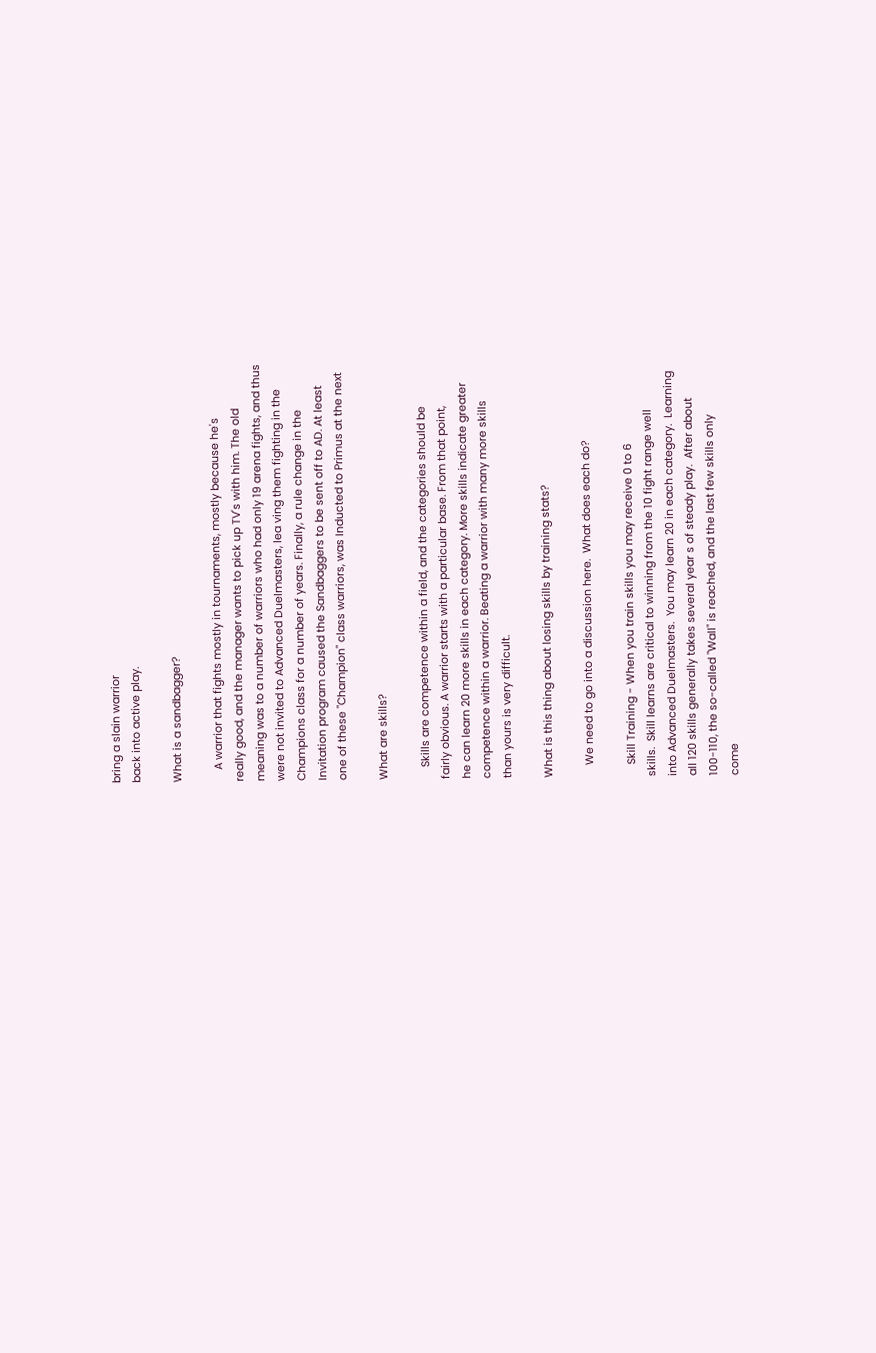bring a slain warrior
back into active play.

What is a sandbagger?

    A warrior that fights mostly in tournaments, mostly because he's
really good, and the manager wants to pick up TV's with him. The old
meaning was to a number of warriors who had only 19 arena fights, and thus
were not invited to Advanced Duelmasters, lea ving them fighting in the
Champions class for a number of years. Finally, a rule change in the
Invitation program caused the Sandbaggers to be sent off to AD. At least
one of these "Champion" class warriors, was Inducted to Primus at the next

What are skills?

    Skills are competence within a field, and the categories should be
fairly obvious. A warrior starts with a particular base. From that point,
he can learn 20 more skills in each category. More skills indicate greater
competence within a warrior. Beating a warrior with many more skills
than yours is very difficult.

What is this thing about losing skills by training stats?

    We need to go into a discussion here.  What does each do?

    Skill Training - When you train skills you may receive 0 to 6
skills.  Skill learns are critical to winning from the 10 fight range well
into Advanced Duelmasters.  You may learn 20 in each category.  Learning
all 120 skills generally takes several year s of steady play.  After about
100-110, the so-called "Wall" is reached, and the last few skills only
come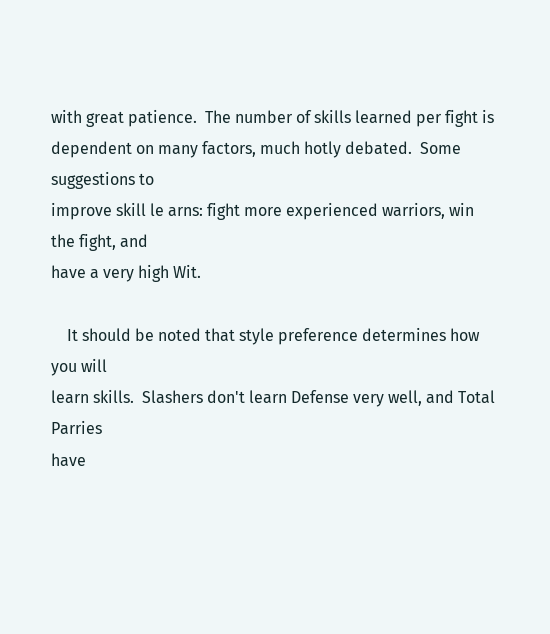with great patience.  The number of skills learned per fight is
dependent on many factors, much hotly debated.  Some suggestions to
improve skill le arns: fight more experienced warriors, win the fight, and
have a very high Wit.

    It should be noted that style preference determines how you will
learn skills.  Slashers don't learn Defense very well, and Total Parries
have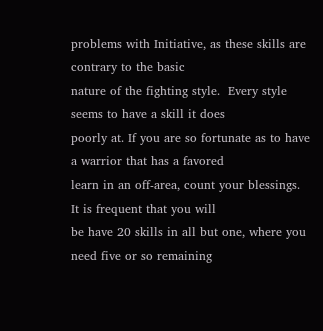problems with Initiative, as these skills are contrary to the basic
nature of the fighting style.  Every style seems to have a skill it does
poorly at. If you are so fortunate as to have a warrior that has a favored
learn in an off-area, count your blessings.  It is frequent that you will
be have 20 skills in all but one, where you need five or so remaining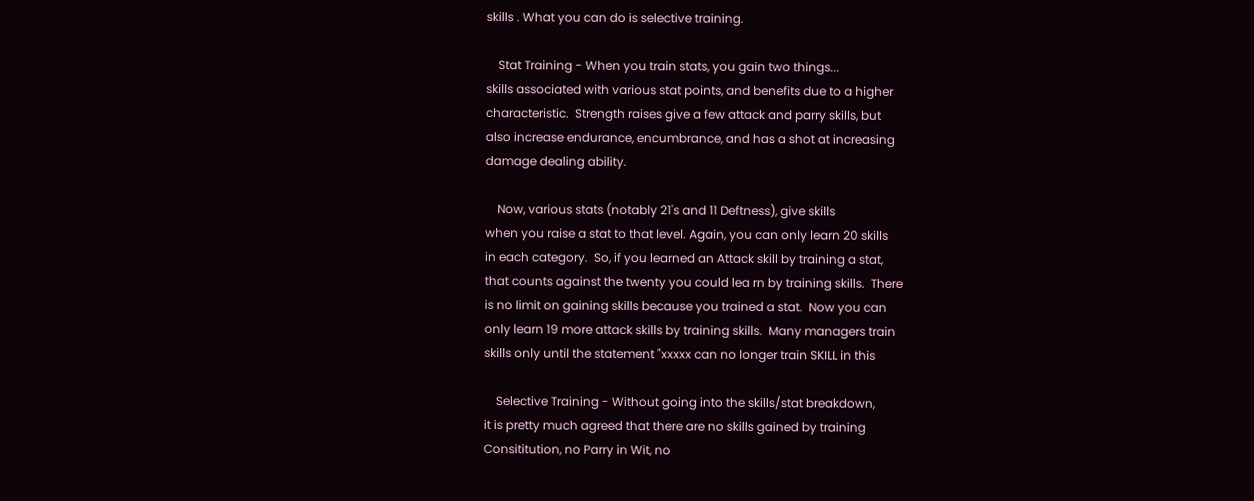skills . What you can do is selective training.

    Stat Training - When you train stats, you gain two things...
skills associated with various stat points, and benefits due to a higher
characteristic.  Strength raises give a few attack and parry skills, but
also increase endurance, encumbrance, and has a shot at increasing
damage dealing ability.

    Now, various stats (notably 21's and 11 Deftness), give skills
when you raise a stat to that level. Again, you can only learn 20 skills
in each category.  So, if you learned an Attack skill by training a stat,
that counts against the twenty you could lea rn by training skills.  There
is no limit on gaining skills because you trained a stat.  Now you can
only learn 19 more attack skills by training skills.  Many managers train
skills only until the statement "xxxxx can no longer train SKILL in this

    Selective Training - Without going into the skills/stat breakdown,
it is pretty much agreed that there are no skills gained by training
Consititution, no Parry in Wit, no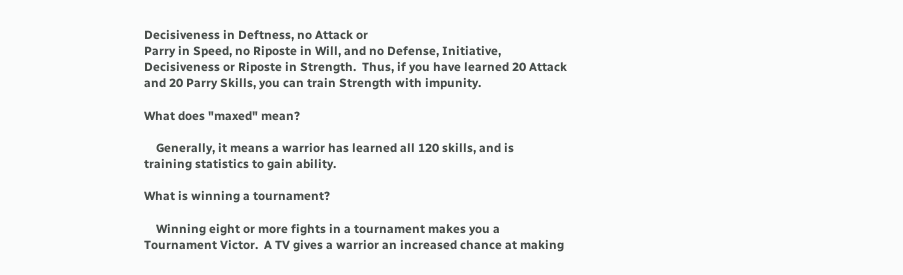Decisiveness in Deftness, no Attack or
Parry in Speed, no Riposte in Will, and no Defense, Initiative,
Decisiveness or Riposte in Strength.  Thus, if you have learned 20 Attack
and 20 Parry Skills, you can train Strength with impunity.

What does "maxed" mean?

    Generally, it means a warrior has learned all 120 skills, and is
training statistics to gain ability.

What is winning a tournament?

    Winning eight or more fights in a tournament makes you a
Tournament Victor.  A TV gives a warrior an increased chance at making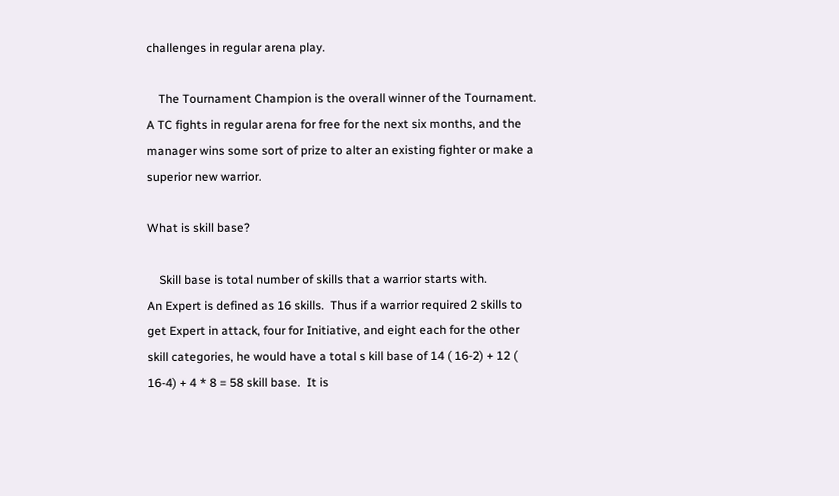challenges in regular arena play.

    The Tournament Champion is the overall winner of the Tournament.
A TC fights in regular arena for free for the next six months, and the
manager wins some sort of prize to alter an existing fighter or make a
superior new warrior.

What is skill base?

    Skill base is total number of skills that a warrior starts with.
An Expert is defined as 16 skills.  Thus if a warrior required 2 skills to
get Expert in attack, four for Initiative, and eight each for the other
skill categories, he would have a total s kill base of 14 ( 16-2) + 12 (
16-4) + 4 * 8 = 58 skill base.  It is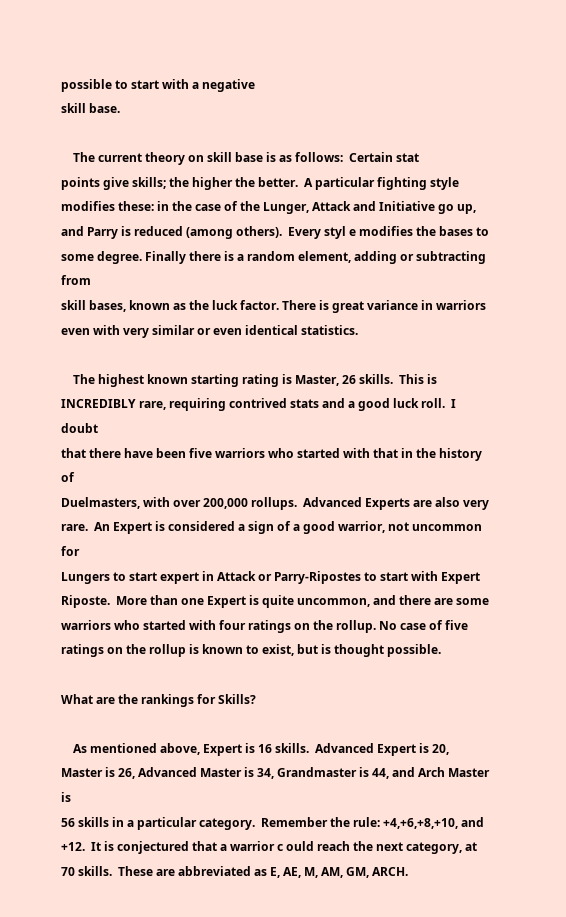possible to start with a negative
skill base.

    The current theory on skill base is as follows:  Certain stat
points give skills; the higher the better.  A particular fighting style
modifies these: in the case of the Lunger, Attack and Initiative go up,
and Parry is reduced (among others).  Every styl e modifies the bases to
some degree. Finally there is a random element, adding or subtracting from
skill bases, known as the luck factor. There is great variance in warriors
even with very similar or even identical statistics.

    The highest known starting rating is Master, 26 skills.  This is
INCREDIBLY rare, requiring contrived stats and a good luck roll.  I doubt
that there have been five warriors who started with that in the history of
Duelmasters, with over 200,000 rollups.  Advanced Experts are also very
rare.  An Expert is considered a sign of a good warrior, not uncommon for
Lungers to start expert in Attack or Parry-Ripostes to start with Expert
Riposte.  More than one Expert is quite uncommon, and there are some
warriors who started with four ratings on the rollup. No case of five
ratings on the rollup is known to exist, but is thought possible.

What are the rankings for Skills?

    As mentioned above, Expert is 16 skills.  Advanced Expert is 20,
Master is 26, Advanced Master is 34, Grandmaster is 44, and Arch Master is
56 skills in a particular category.  Remember the rule: +4,+6,+8,+10, and
+12.  It is conjectured that a warrior c ould reach the next category, at
70 skills.  These are abbreviated as E, AE, M, AM, GM, ARCH.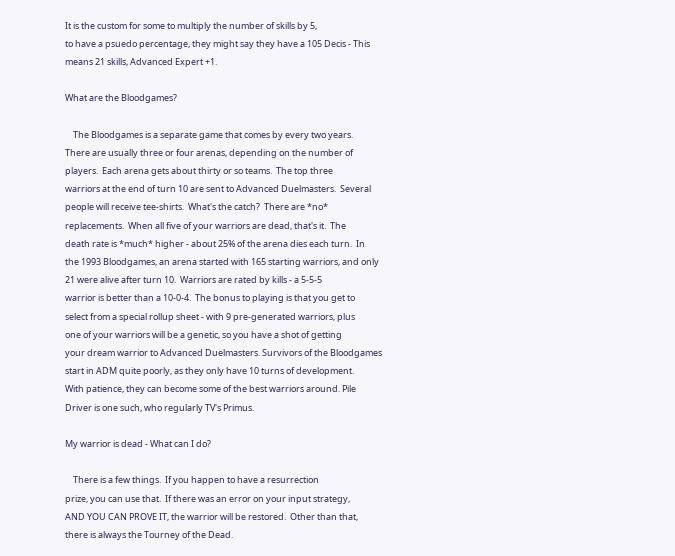It is the custom for some to multiply the number of skills by 5,
to have a psuedo percentage, they might say they have a 105 Decis - This
means 21 skills, Advanced Expert +1.

What are the Bloodgames?

    The Bloodgames is a separate game that comes by every two years.
There are usually three or four arenas, depending on the number of
players.  Each arena gets about thirty or so teams.  The top three
warriors at the end of turn 10 are sent to Advanced Duelmasters.  Several
people will receive tee-shirts.  What's the catch?  There are *no*
replacements.  When all five of your warriors are dead, that's it.  The
death rate is *much* higher - about 25% of the arena dies each turn.  In
the 1993 Bloodgames, an arena started with 165 starting warriors, and only
21 were alive after turn 10.  Warriors are rated by kills - a 5-5-5
warrior is better than a 10-0-4.  The bonus to playing is that you get to
select from a special rollup sheet - with 9 pre-generated warriors, plus
one of your warriors will be a genetic, so you have a shot of getting
your dream warrior to Advanced Duelmasters. Survivors of the Bloodgames
start in ADM quite poorly, as they only have 10 turns of development.
With patience, they can become some of the best warriors around. Pile
Driver is one such, who regularly TV's Primus.

My warrior is dead - What can I do?

    There is a few things.  If you happen to have a resurrection
prize, you can use that.  If there was an error on your input strategy,
AND YOU CAN PROVE IT, the warrior will be restored.  Other than that,
there is always the Tourney of the Dead.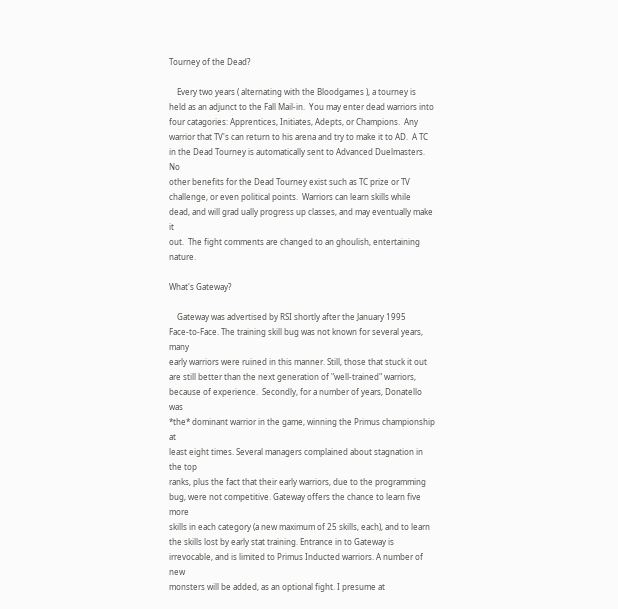Tourney of the Dead?

    Every two years ( alternating with the Bloodgames ), a tourney is
held as an adjunct to the Fall Mail-in.  You may enter dead warriors into
four catagories: Apprentices, Initiates, Adepts, or Champions.  Any
warrior that TV's can return to his arena and try to make it to AD.  A TC
in the Dead Tourney is automatically sent to Advanced Duelmasters.  No
other benefits for the Dead Tourney exist such as TC prize or TV
challenge, or even political points.  Warriors can learn skills while
dead, and will grad ually progress up classes, and may eventually make it
out.  The fight comments are changed to an ghoulish, entertaining nature.

What's Gateway?

    Gateway was advertised by RSI shortly after the January 1995
Face-to-Face. The training skill bug was not known for several years, many
early warriors were ruined in this manner. Still, those that stuck it out
are still better than the next generation of "well-trained" warriors,
because of experience.  Secondly, for a number of years, Donatello was
*the* dominant warrior in the game, winning the Primus championship at
least eight times. Several managers complained about stagnation in the top
ranks, plus the fact that their early warriors, due to the programming
bug, were not competitive. Gateway offers the chance to learn five more
skills in each category (a new maximum of 25 skills, each), and to learn
the skills lost by early stat training. Entrance in to Gateway is
irrevocable, and is limited to Primus Inducted warriors. A number of new
monsters will be added, as an optional fight. I presume at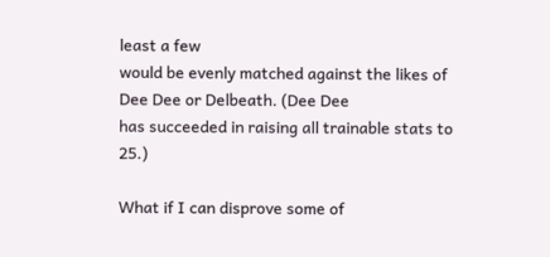least a few
would be evenly matched against the likes of Dee Dee or Delbeath. (Dee Dee
has succeeded in raising all trainable stats to 25.)

What if I can disprove some of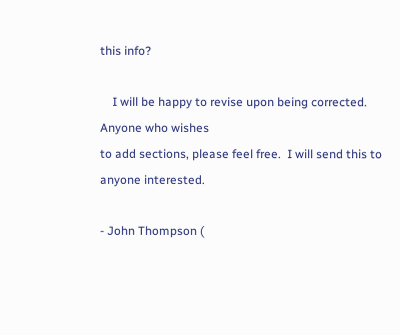this info?

    I will be happy to revise upon being corrected.  Anyone who wishes
to add sections, please feel free.  I will send this to anyone interested.

- John Thompson (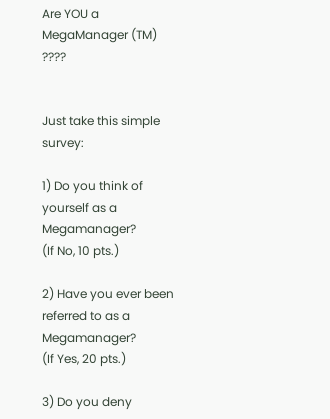Are YOU a MegaManager (TM) ????


Just take this simple survey:

1) Do you think of yourself as a Megamanager?
(If No, 10 pts.)

2) Have you ever been referred to as a Megamanager?
(If Yes, 20 pts.)

3) Do you deny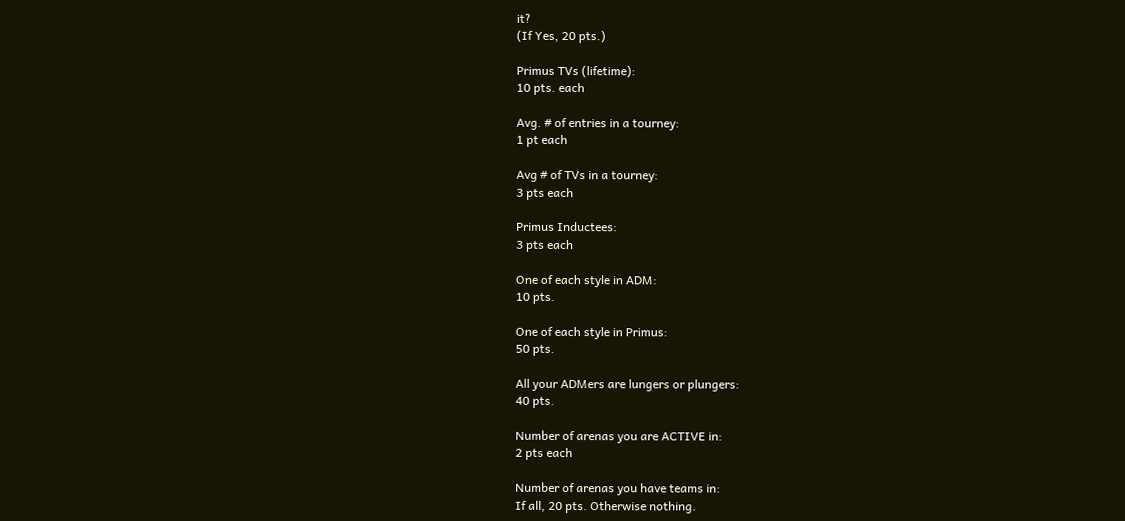it?
(If Yes, 20 pts.)

Primus TVs (lifetime):
10 pts. each

Avg. # of entries in a tourney:
1 pt each

Avg # of TVs in a tourney:
3 pts each

Primus Inductees:
3 pts each

One of each style in ADM:
10 pts.

One of each style in Primus:
50 pts.

All your ADMers are lungers or plungers:
40 pts.

Number of arenas you are ACTIVE in:
2 pts each

Number of arenas you have teams in:
If all, 20 pts. Otherwise nothing.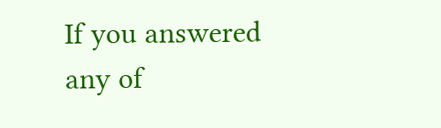If you answered any of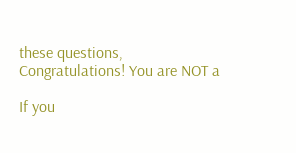these questions, Congratulations! You are NOT a

If you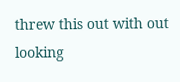threw this out with out looking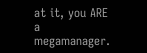at it, you ARE a megamanager.